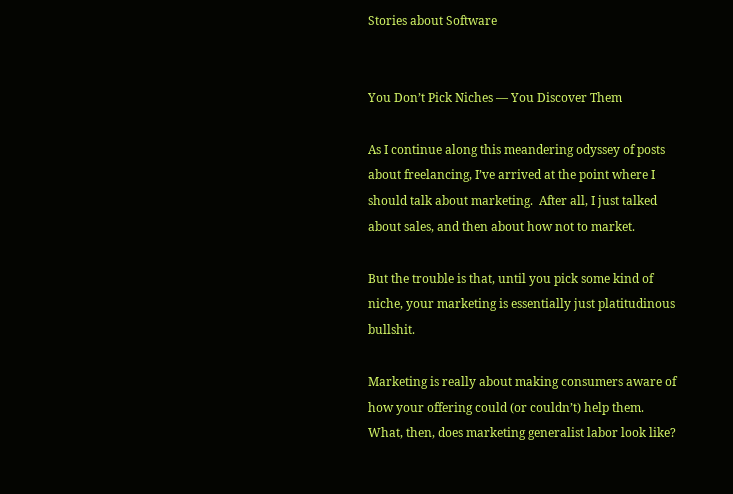Stories about Software


You Don’t Pick Niches — You Discover Them

As I continue along this meandering odyssey of posts about freelancing, I’ve arrived at the point where I should talk about marketing.  After all, I just talked about sales, and then about how not to market.

But the trouble is that, until you pick some kind of niche, your marketing is essentially just platitudinous bullshit.

Marketing is really about making consumers aware of how your offering could (or couldn’t) help them.  What, then, does marketing generalist labor look like?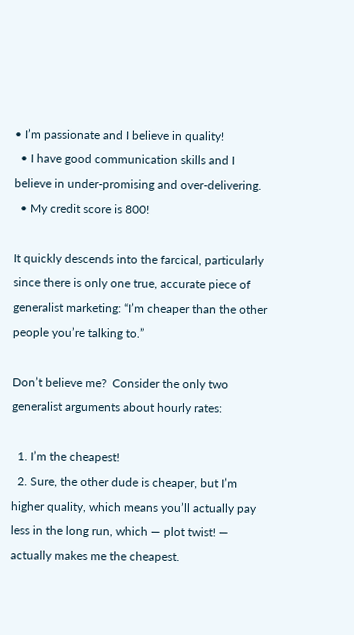• I’m passionate and I believe in quality!
  • I have good communication skills and I believe in under-promising and over-delivering.
  • My credit score is 800!

It quickly descends into the farcical, particularly since there is only one true, accurate piece of generalist marketing: “I’m cheaper than the other people you’re talking to.”

Don’t believe me?  Consider the only two generalist arguments about hourly rates:

  1. I’m the cheapest!
  2. Sure, the other dude is cheaper, but I’m higher quality, which means you’ll actually pay less in the long run, which — plot twist! — actually makes me the cheapest.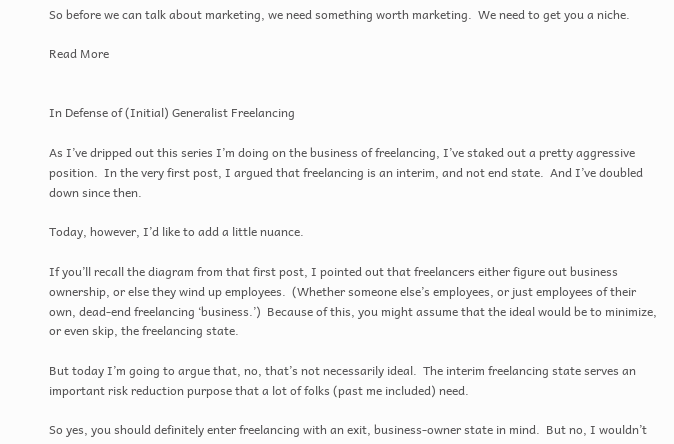So before we can talk about marketing, we need something worth marketing.  We need to get you a niche.

Read More


In Defense of (Initial) Generalist Freelancing

As I’ve dripped out this series I’m doing on the business of freelancing, I’ve staked out a pretty aggressive position.  In the very first post, I argued that freelancing is an interim, and not end state.  And I’ve doubled down since then.

Today, however, I’d like to add a little nuance.

If you’ll recall the diagram from that first post, I pointed out that freelancers either figure out business ownership, or else they wind up employees.  (Whether someone else’s employees, or just employees of their own, dead-end freelancing ‘business.’)  Because of this, you might assume that the ideal would be to minimize, or even skip, the freelancing state.

But today I’m going to argue that, no, that’s not necessarily ideal.  The interim freelancing state serves an important risk reduction purpose that a lot of folks (past me included) need.

So yes, you should definitely enter freelancing with an exit, business-owner state in mind.  But no, I wouldn’t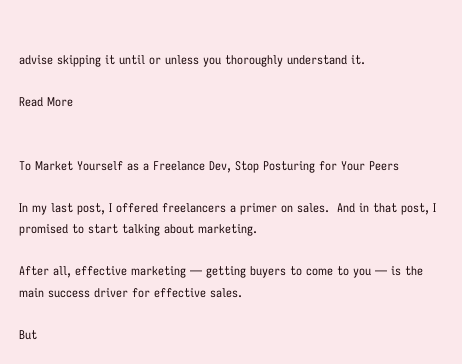advise skipping it until or unless you thoroughly understand it.

Read More


To Market Yourself as a Freelance Dev, Stop Posturing for Your Peers

In my last post, I offered freelancers a primer on sales.  And in that post, I promised to start talking about marketing.

After all, effective marketing — getting buyers to come to you — is the main success driver for effective sales.

But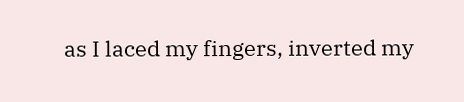as I laced my fingers, inverted my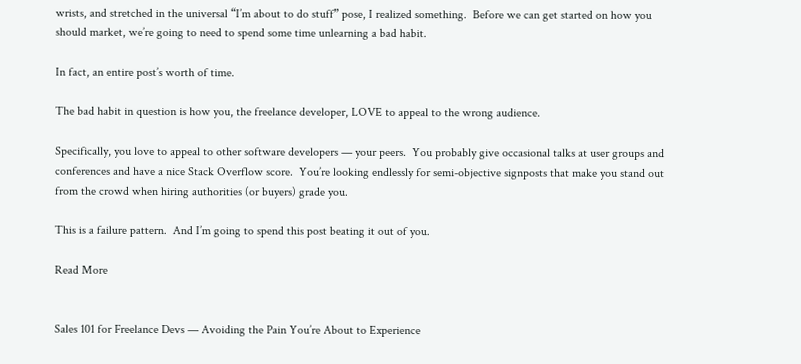wrists, and stretched in the universal “I’m about to do stuff” pose, I realized something.  Before we can get started on how you should market, we’re going to need to spend some time unlearning a bad habit.

In fact, an entire post’s worth of time.

The bad habit in question is how you, the freelance developer, LOVE to appeal to the wrong audience.

Specifically, you love to appeal to other software developers — your peers.  You probably give occasional talks at user groups and conferences and have a nice Stack Overflow score.  You’re looking endlessly for semi-objective signposts that make you stand out from the crowd when hiring authorities (or buyers) grade you.

This is a failure pattern.  And I’m going to spend this post beating it out of you.

Read More


Sales 101 for Freelance Devs — Avoiding the Pain You’re About to Experience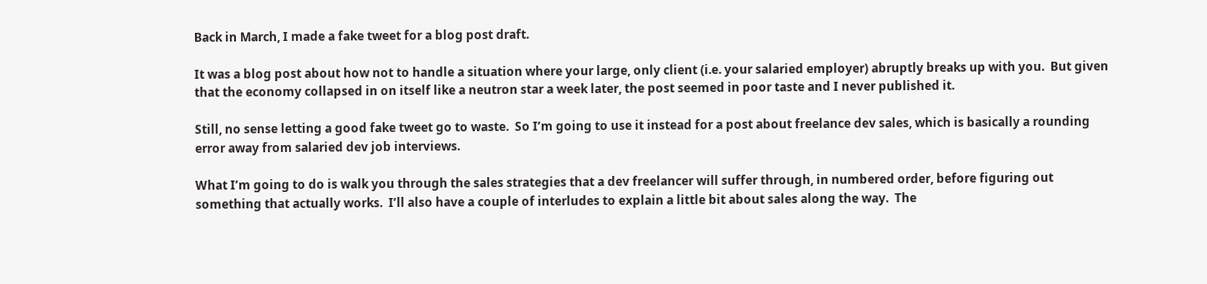Back in March, I made a fake tweet for a blog post draft.

It was a blog post about how not to handle a situation where your large, only client (i.e. your salaried employer) abruptly breaks up with you.  But given that the economy collapsed in on itself like a neutron star a week later, the post seemed in poor taste and I never published it.

Still, no sense letting a good fake tweet go to waste.  So I’m going to use it instead for a post about freelance dev sales, which is basically a rounding error away from salaried dev job interviews.

What I’m going to do is walk you through the sales strategies that a dev freelancer will suffer through, in numbered order, before figuring out something that actually works.  I’ll also have a couple of interludes to explain a little bit about sales along the way.  The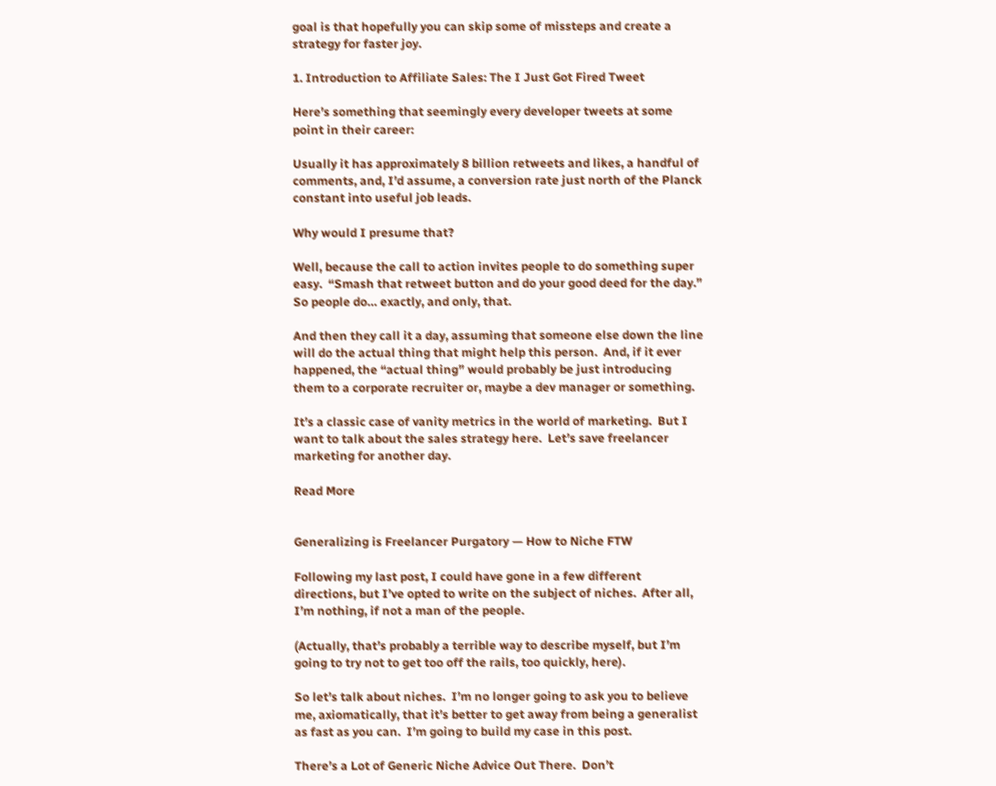goal is that hopefully you can skip some of missteps and create a strategy for faster joy.

1. Introduction to Affiliate Sales: The I Just Got Fired Tweet

Here’s something that seemingly every developer tweets at some point in their career:

Usually it has approximately 8 billion retweets and likes, a handful of comments, and, I’d assume, a conversion rate just north of the Planck constant into useful job leads.

Why would I presume that?

Well, because the call to action invites people to do something super easy.  “Smash that retweet button and do your good deed for the day.”  So people do… exactly, and only, that.

And then they call it a day, assuming that someone else down the line will do the actual thing that might help this person.  And, if it ever happened, the “actual thing” would probably be just introducing them to a corporate recruiter or, maybe a dev manager or something.

It’s a classic case of vanity metrics in the world of marketing.  But I want to talk about the sales strategy here.  Let’s save freelancer marketing for another day.

Read More


Generalizing is Freelancer Purgatory — How to Niche FTW

Following my last post, I could have gone in a few different directions, but I’ve opted to write on the subject of niches.  After all, I’m nothing, if not a man of the people.

(Actually, that’s probably a terrible way to describe myself, but I’m going to try not to get too off the rails, too quickly, here).

So let’s talk about niches.  I’m no longer going to ask you to believe me, axiomatically, that it’s better to get away from being a generalist as fast as you can.  I’m going to build my case in this post.

There’s a Lot of Generic Niche Advice Out There.  Don’t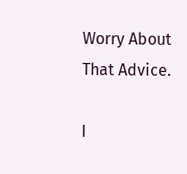Worry About That Advice.

I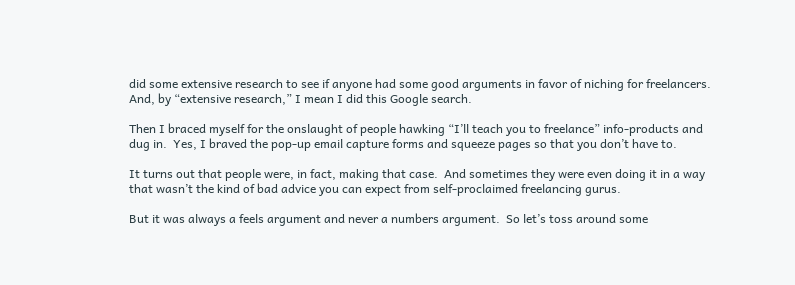did some extensive research to see if anyone had some good arguments in favor of niching for freelancers.  And, by “extensive research,” I mean I did this Google search.

Then I braced myself for the onslaught of people hawking “I’ll teach you to freelance” info-products and dug in.  Yes, I braved the pop-up email capture forms and squeeze pages so that you don’t have to.

It turns out that people were, in fact, making that case.  And sometimes they were even doing it in a way that wasn’t the kind of bad advice you can expect from self-proclaimed freelancing gurus.

But it was always a feels argument and never a numbers argument.  So let’s toss around some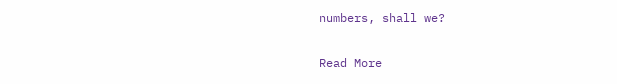numbers, shall we?

Read More